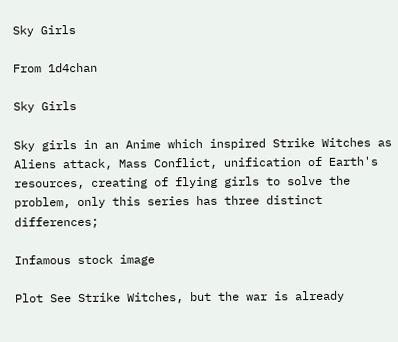Sky Girls

From 1d4chan

Sky Girls

Sky girls in an Anime which inspired Strike Witches as Aliens attack, Mass Conflict, unification of Earth's resources, creating of flying girls to solve the problem, only this series has three distinct differences;

Infamous stock image

Plot See Strike Witches, but the war is already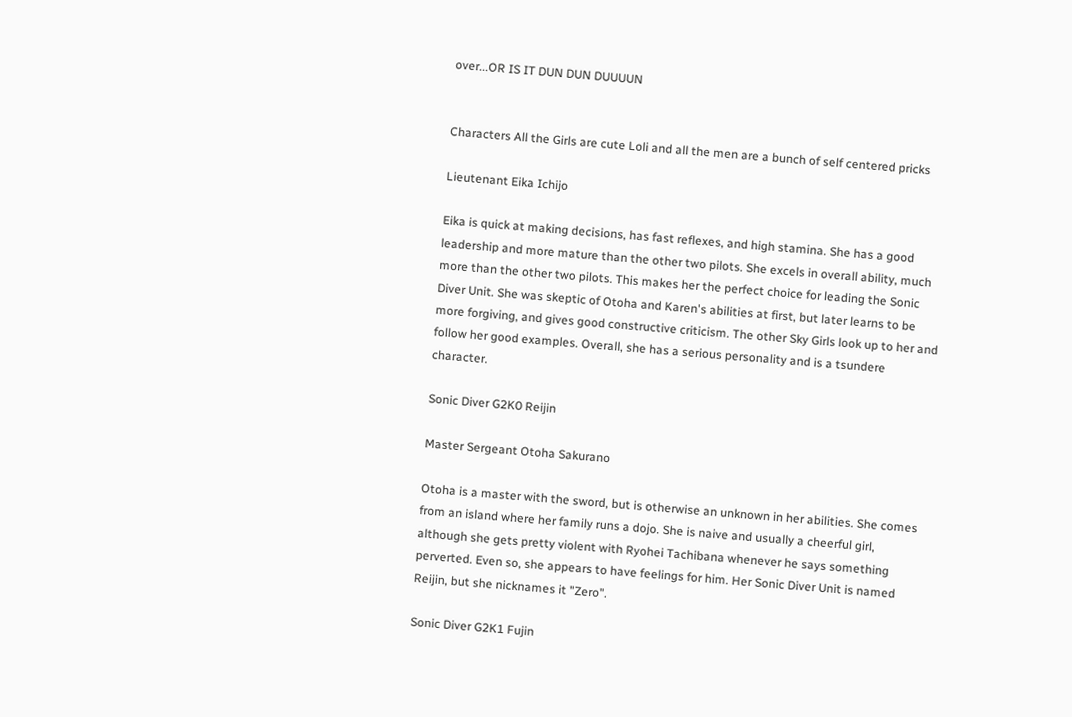over...OR IS IT DUN DUN DUUUUN


Characters All the Girls are cute Loli and all the men are a bunch of self centered pricks

Lieutenant Eika Ichijo

Eika is quick at making decisions, has fast reflexes, and high stamina. She has a good leadership and more mature than the other two pilots. She excels in overall ability, much more than the other two pilots. This makes her the perfect choice for leading the Sonic Diver Unit. She was skeptic of Otoha and Karen's abilities at first, but later learns to be more forgiving, and gives good constructive criticism. The other Sky Girls look up to her and follow her good examples. Overall, she has a serious personality and is a tsundere character.

Sonic Diver G2K0 Reijin

Master Sergeant Otoha Sakurano

Otoha is a master with the sword, but is otherwise an unknown in her abilities. She comes from an island where her family runs a dojo. She is naive and usually a cheerful girl, although she gets pretty violent with Ryohei Tachibana whenever he says something perverted. Even so, she appears to have feelings for him. Her Sonic Diver Unit is named Reijin, but she nicknames it "Zero".

Sonic Diver G2K1 Fujin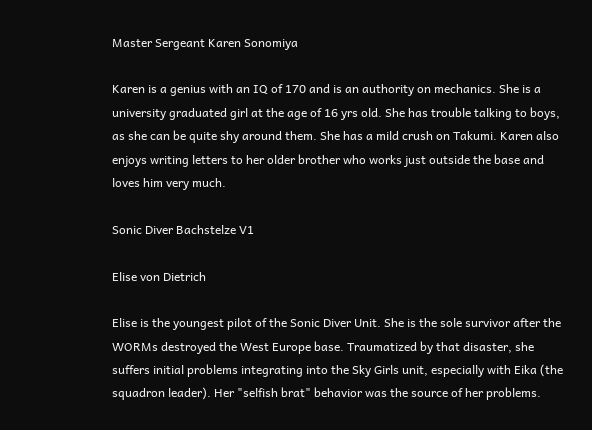Master Sergeant Karen Sonomiya

Karen is a genius with an IQ of 170 and is an authority on mechanics. She is a university graduated girl at the age of 16 yrs old. She has trouble talking to boys, as she can be quite shy around them. She has a mild crush on Takumi. Karen also enjoys writing letters to her older brother who works just outside the base and loves him very much.

Sonic Diver Bachstelze V1

Elise von Dietrich

Elise is the youngest pilot of the Sonic Diver Unit. She is the sole survivor after the WORMs destroyed the West Europe base. Traumatized by that disaster, she suffers initial problems integrating into the Sky Girls unit, especially with Eika (the squadron leader). Her "selfish brat" behavior was the source of her problems.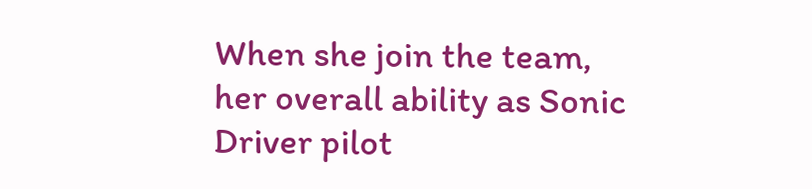When she join the team, her overall ability as Sonic Driver pilot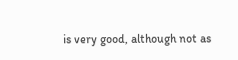is very good, although not as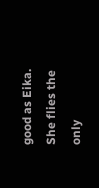good as Eika. She flies the only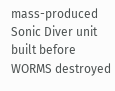mass-produced Sonic Diver unit built before WORMS destroyed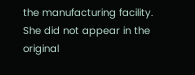the manufacturing facility. She did not appear in the original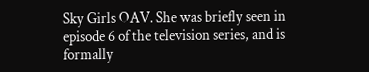Sky Girls OAV. She was briefly seen in episode 6 of the television series, and is formally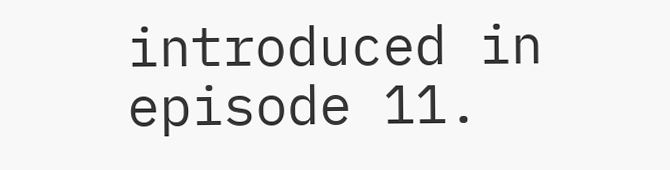introduced in episode 11.